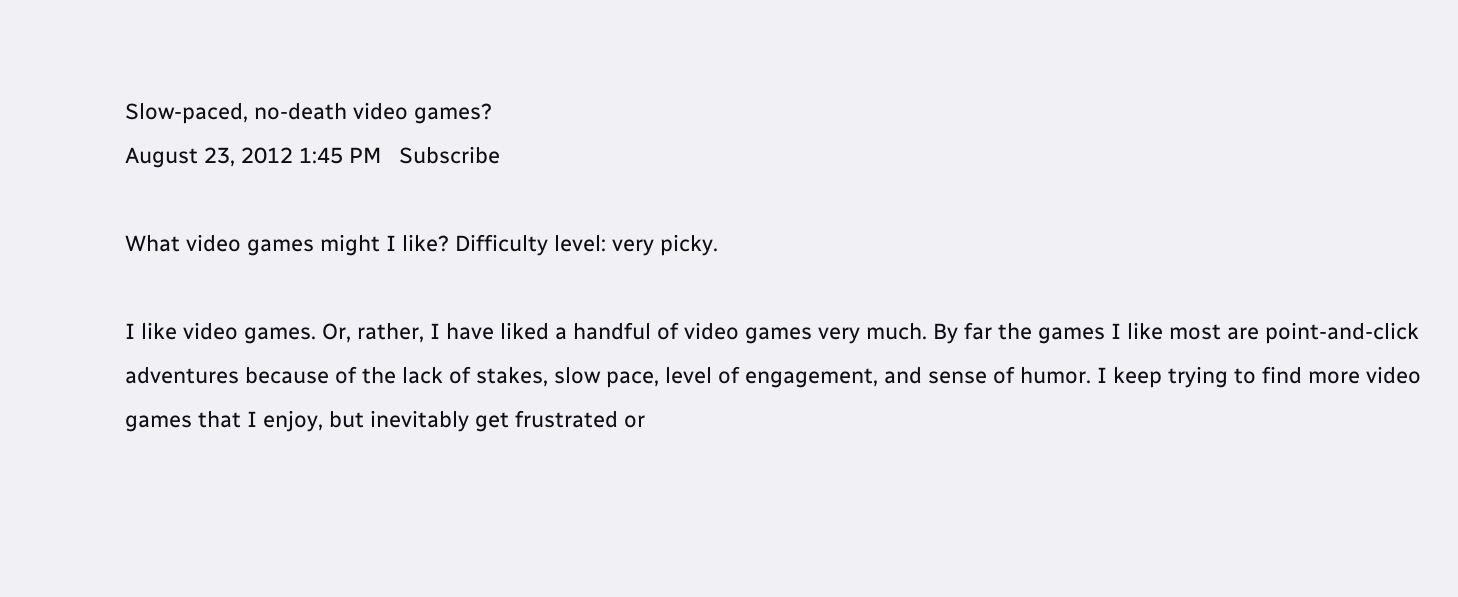Slow-paced, no-death video games?
August 23, 2012 1:45 PM   Subscribe

What video games might I like? Difficulty level: very picky.

I like video games. Or, rather, I have liked a handful of video games very much. By far the games I like most are point-and-click adventures because of the lack of stakes, slow pace, level of engagement, and sense of humor. I keep trying to find more video games that I enjoy, but inevitably get frustrated or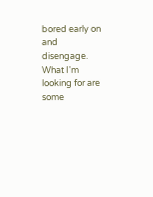bored early on and disengage. What I'm looking for are some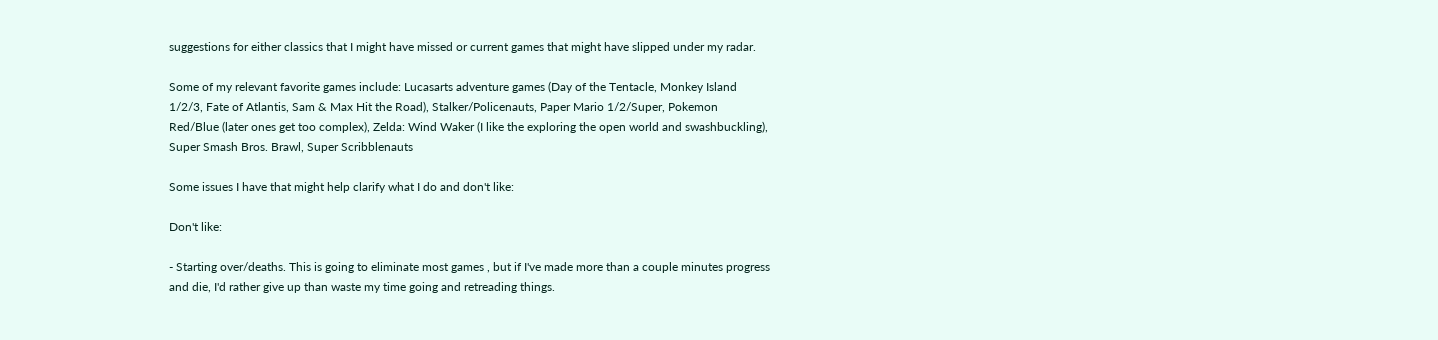suggestions for either classics that I might have missed or current games that might have slipped under my radar.

Some of my relevant favorite games include: Lucasarts adventure games (Day of the Tentacle, Monkey Island 1/2/3, Fate of Atlantis, Sam & Max Hit the Road), Stalker/Policenauts, Paper Mario 1/2/Super, Pokemon Red/Blue (later ones get too complex), Zelda: Wind Waker (I like the exploring the open world and swashbuckling), Super Smash Bros. Brawl, Super Scribblenauts

Some issues I have that might help clarify what I do and don't like:

Don't like:

- Starting over/deaths. This is going to eliminate most games , but if I've made more than a couple minutes progress and die, I'd rather give up than waste my time going and retreading things.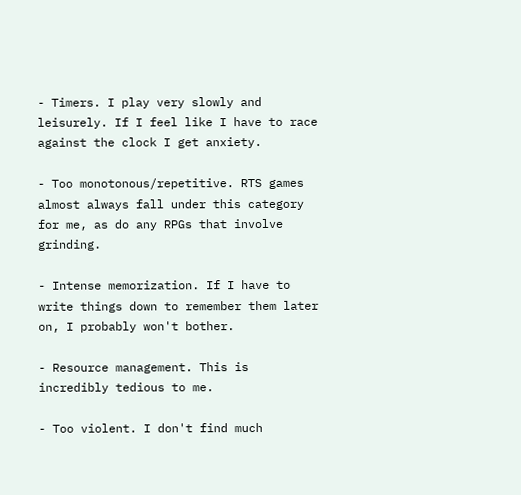- Timers. I play very slowly and leisurely. If I feel like I have to race against the clock I get anxiety.

- Too monotonous/repetitive. RTS games almost always fall under this category for me, as do any RPGs that involve grinding.

- Intense memorization. If I have to write things down to remember them later on, I probably won't bother.

- Resource management. This is incredibly tedious to me.

- Too violent. I don't find much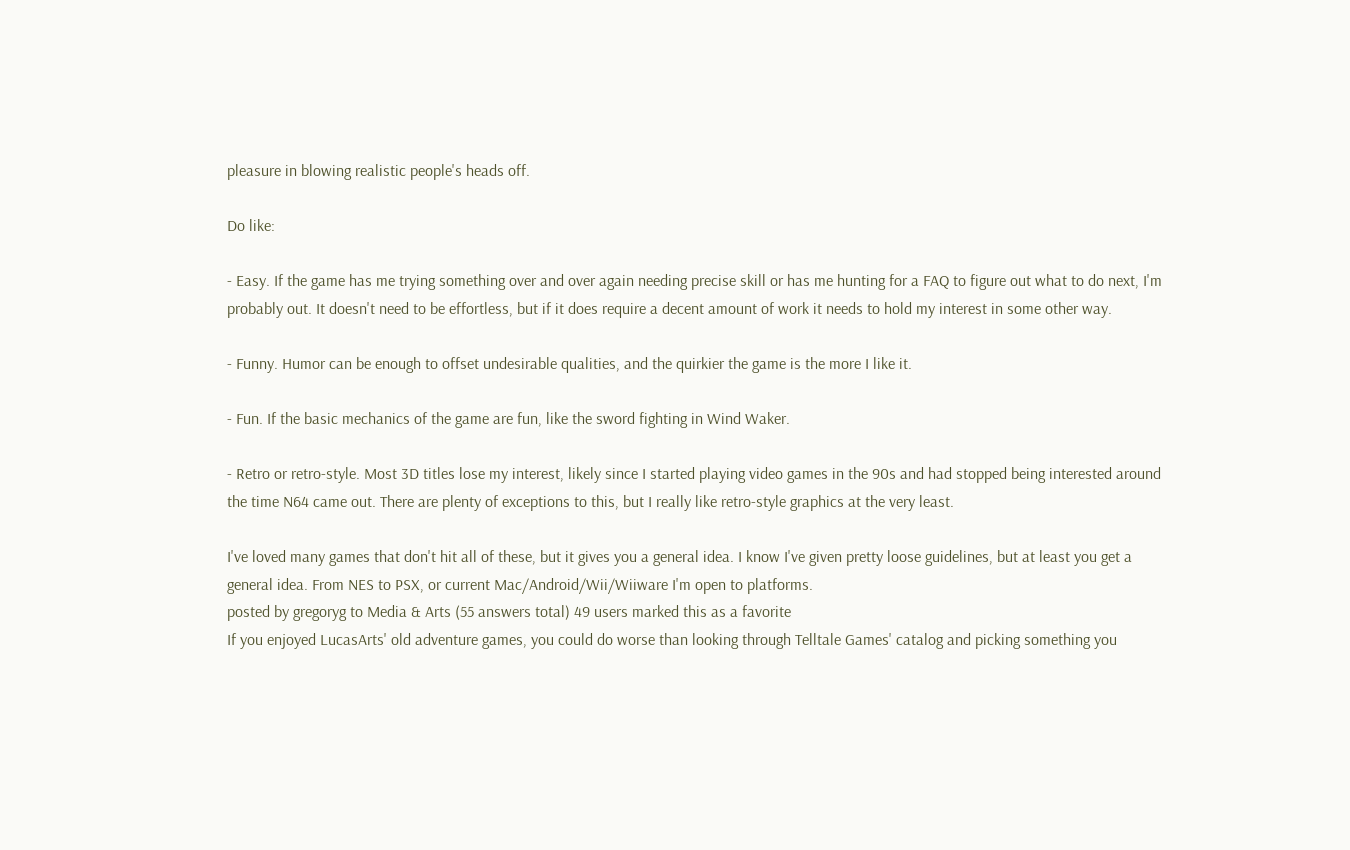pleasure in blowing realistic people's heads off.

Do like:

- Easy. If the game has me trying something over and over again needing precise skill or has me hunting for a FAQ to figure out what to do next, I'm probably out. It doesn't need to be effortless, but if it does require a decent amount of work it needs to hold my interest in some other way.

- Funny. Humor can be enough to offset undesirable qualities, and the quirkier the game is the more I like it.

- Fun. If the basic mechanics of the game are fun, like the sword fighting in Wind Waker.

- Retro or retro-style. Most 3D titles lose my interest, likely since I started playing video games in the 90s and had stopped being interested around the time N64 came out. There are plenty of exceptions to this, but I really like retro-style graphics at the very least.

I've loved many games that don't hit all of these, but it gives you a general idea. I know I've given pretty loose guidelines, but at least you get a general idea. From NES to PSX, or current Mac/Android/Wii/Wiiware I'm open to platforms.
posted by gregoryg to Media & Arts (55 answers total) 49 users marked this as a favorite
If you enjoyed LucasArts' old adventure games, you could do worse than looking through Telltale Games' catalog and picking something you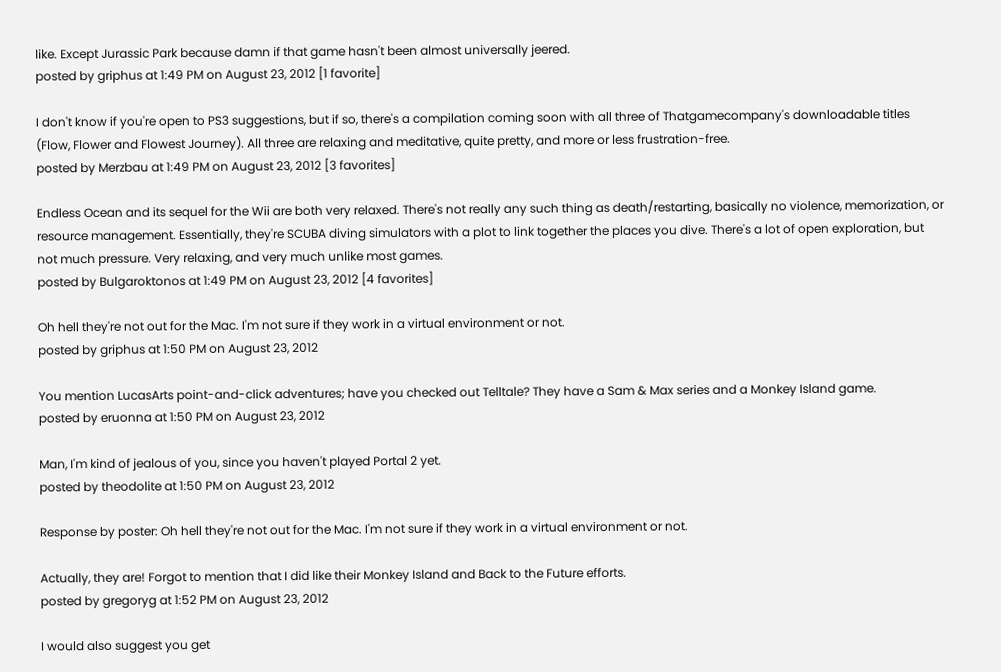like. Except Jurassic Park because damn if that game hasn't been almost universally jeered.
posted by griphus at 1:49 PM on August 23, 2012 [1 favorite]

I don't know if you're open to PS3 suggestions, but if so, there's a compilation coming soon with all three of Thatgamecompany's downloadable titles (Flow, Flower and Flowest Journey). All three are relaxing and meditative, quite pretty, and more or less frustration-free.
posted by Merzbau at 1:49 PM on August 23, 2012 [3 favorites]

Endless Ocean and its sequel for the Wii are both very relaxed. There's not really any such thing as death/restarting, basically no violence, memorization, or resource management. Essentially, they're SCUBA diving simulators with a plot to link together the places you dive. There's a lot of open exploration, but not much pressure. Very relaxing, and very much unlike most games.
posted by Bulgaroktonos at 1:49 PM on August 23, 2012 [4 favorites]

Oh hell they're not out for the Mac. I'm not sure if they work in a virtual environment or not.
posted by griphus at 1:50 PM on August 23, 2012

You mention LucasArts point-and-click adventures; have you checked out Telltale? They have a Sam & Max series and a Monkey Island game.
posted by eruonna at 1:50 PM on August 23, 2012

Man, I'm kind of jealous of you, since you haven't played Portal 2 yet.
posted by theodolite at 1:50 PM on August 23, 2012

Response by poster: Oh hell they're not out for the Mac. I'm not sure if they work in a virtual environment or not.

Actually, they are! Forgot to mention that I did like their Monkey Island and Back to the Future efforts.
posted by gregoryg at 1:52 PM on August 23, 2012

I would also suggest you get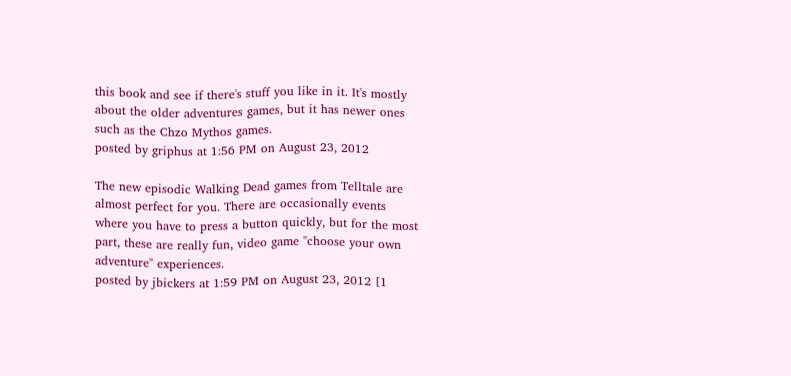this book and see if there's stuff you like in it. It's mostly about the older adventures games, but it has newer ones such as the Chzo Mythos games.
posted by griphus at 1:56 PM on August 23, 2012

The new episodic Walking Dead games from Telltale are almost perfect for you. There are occasionally events where you have to press a button quickly, but for the most part, these are really fun, video game "choose your own adventure" experiences.
posted by jbickers at 1:59 PM on August 23, 2012 [1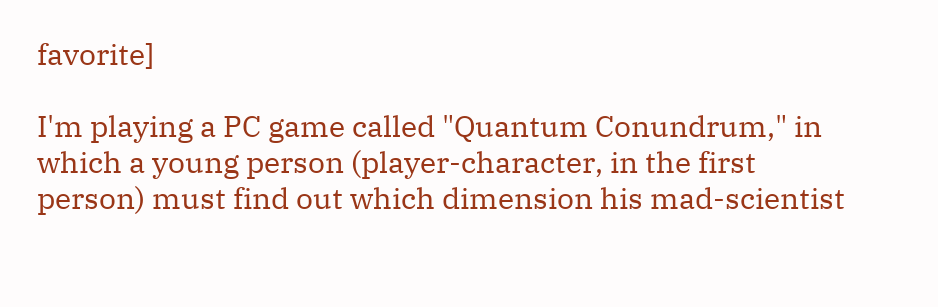favorite]

I'm playing a PC game called "Quantum Conundrum," in which a young person (player-character, in the first person) must find out which dimension his mad-scientist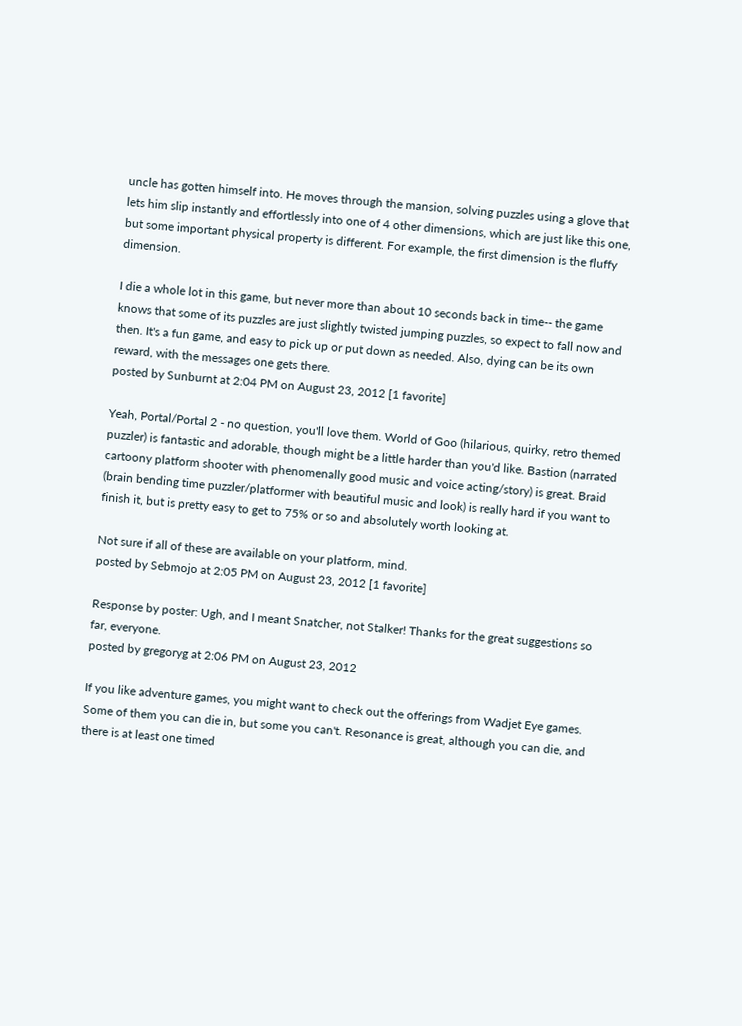uncle has gotten himself into. He moves through the mansion, solving puzzles using a glove that lets him slip instantly and effortlessly into one of 4 other dimensions, which are just like this one, but some important physical property is different. For example, the first dimension is the fluffy dimension.

I die a whole lot in this game, but never more than about 10 seconds back in time-- the game knows that some of its puzzles are just slightly twisted jumping puzzles, so expect to fall now and then. It's a fun game, and easy to pick up or put down as needed. Also, dying can be its own reward, with the messages one gets there.
posted by Sunburnt at 2:04 PM on August 23, 2012 [1 favorite]

Yeah, Portal/Portal 2 - no question, you'll love them. World of Goo (hilarious, quirky, retro themed puzzler) is fantastic and adorable, though might be a little harder than you'd like. Bastion (narrated cartoony platform shooter with phenomenally good music and voice acting/story) is great. Braid (brain bending time puzzler/platformer with beautiful music and look) is really hard if you want to finish it, but is pretty easy to get to 75% or so and absolutely worth looking at.

Not sure if all of these are available on your platform, mind.
posted by Sebmojo at 2:05 PM on August 23, 2012 [1 favorite]

Response by poster: Ugh, and I meant Snatcher, not Stalker! Thanks for the great suggestions so far, everyone.
posted by gregoryg at 2:06 PM on August 23, 2012

If you like adventure games, you might want to check out the offerings from Wadjet Eye games. Some of them you can die in, but some you can't. Resonance is great, although you can die, and there is at least one timed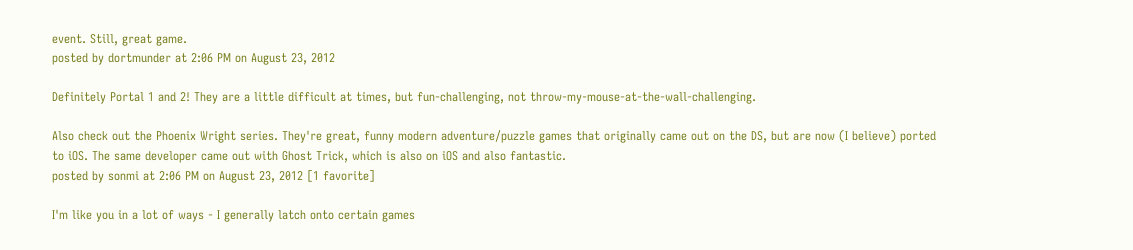event. Still, great game.
posted by dortmunder at 2:06 PM on August 23, 2012

Definitely Portal 1 and 2! They are a little difficult at times, but fun-challenging, not throw-my-mouse-at-the-wall-challenging.

Also check out the Phoenix Wright series. They're great, funny modern adventure/puzzle games that originally came out on the DS, but are now (I believe) ported to iOS. The same developer came out with Ghost Trick, which is also on iOS and also fantastic.
posted by sonmi at 2:06 PM on August 23, 2012 [1 favorite]

I'm like you in a lot of ways - I generally latch onto certain games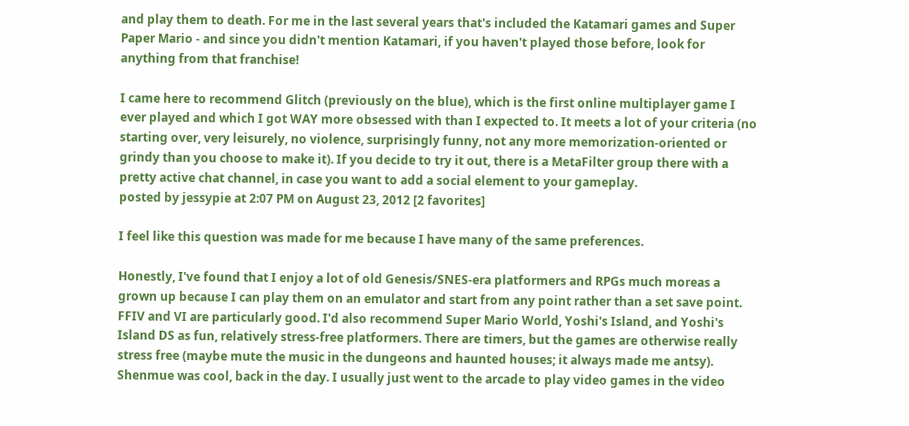and play them to death. For me in the last several years that's included the Katamari games and Super Paper Mario - and since you didn't mention Katamari, if you haven't played those before, look for anything from that franchise!

I came here to recommend Glitch (previously on the blue), which is the first online multiplayer game I ever played and which I got WAY more obsessed with than I expected to. It meets a lot of your criteria (no starting over, very leisurely, no violence, surprisingly funny, not any more memorization-oriented or grindy than you choose to make it). If you decide to try it out, there is a MetaFilter group there with a pretty active chat channel, in case you want to add a social element to your gameplay.
posted by jessypie at 2:07 PM on August 23, 2012 [2 favorites]

I feel like this question was made for me because I have many of the same preferences.

Honestly, I've found that I enjoy a lot of old Genesis/SNES-era platformers and RPGs much moreas a grown up because I can play them on an emulator and start from any point rather than a set save point. FFIV and VI are particularly good. I'd also recommend Super Mario World, Yoshi's Island, and Yoshi's Island DS as fun, relatively stress-free platformers. There are timers, but the games are otherwise really stress free (maybe mute the music in the dungeons and haunted houses; it always made me antsy). Shenmue was cool, back in the day. I usually just went to the arcade to play video games in the video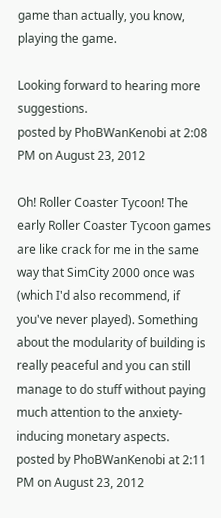game than actually, you know, playing the game.

Looking forward to hearing more suggestions.
posted by PhoBWanKenobi at 2:08 PM on August 23, 2012

Oh! Roller Coaster Tycoon! The early Roller Coaster Tycoon games are like crack for me in the same way that SimCity 2000 once was (which I'd also recommend, if you've never played). Something about the modularity of building is really peaceful and you can still manage to do stuff without paying much attention to the anxiety-inducing monetary aspects.
posted by PhoBWanKenobi at 2:11 PM on August 23, 2012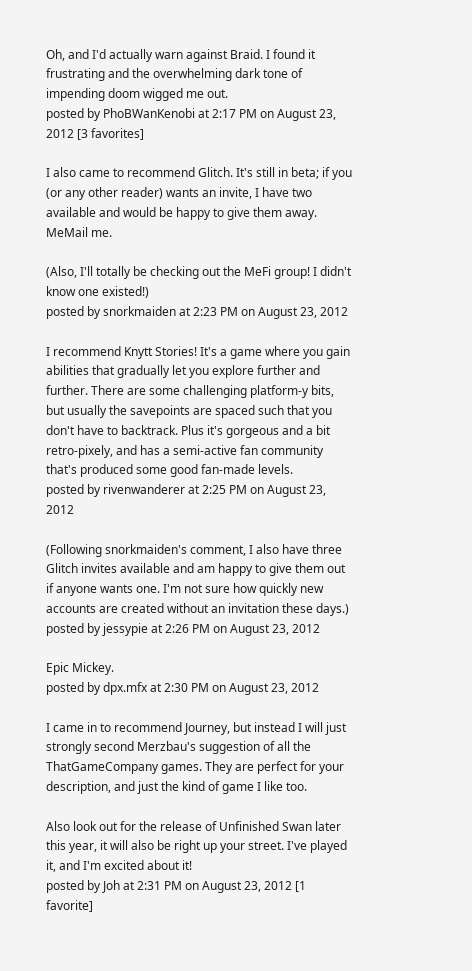Oh, and I'd actually warn against Braid. I found it frustrating and the overwhelming dark tone of impending doom wigged me out.
posted by PhoBWanKenobi at 2:17 PM on August 23, 2012 [3 favorites]

I also came to recommend Glitch. It's still in beta; if you (or any other reader) wants an invite, I have two available and would be happy to give them away. MeMail me.

(Also, I'll totally be checking out the MeFi group! I didn't know one existed!)
posted by snorkmaiden at 2:23 PM on August 23, 2012

I recommend Knytt Stories! It's a game where you gain abilities that gradually let you explore further and further. There are some challenging platform-y bits, but usually the savepoints are spaced such that you don't have to backtrack. Plus it's gorgeous and a bit retro-pixely, and has a semi-active fan community that's produced some good fan-made levels.
posted by rivenwanderer at 2:25 PM on August 23, 2012

(Following snorkmaiden's comment, I also have three Glitch invites available and am happy to give them out if anyone wants one. I'm not sure how quickly new accounts are created without an invitation these days.)
posted by jessypie at 2:26 PM on August 23, 2012

Epic Mickey.
posted by dpx.mfx at 2:30 PM on August 23, 2012

I came in to recommend Journey, but instead I will just strongly second Merzbau's suggestion of all the ThatGameCompany games. They are perfect for your description, and just the kind of game I like too.

Also look out for the release of Unfinished Swan later this year, it will also be right up your street. I've played it, and I'm excited about it!
posted by Joh at 2:31 PM on August 23, 2012 [1 favorite]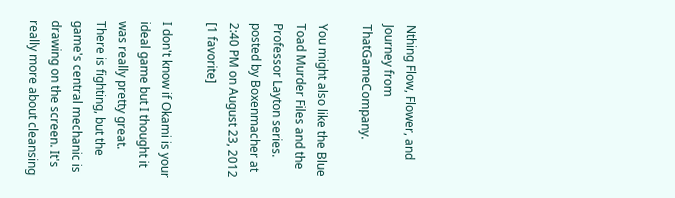Nthing Flow, Flower, and Journey from ThatGameCompany.

You might also like the Blue Toad Murder Files and the Professor Layton series.
posted by Boxenmacher at 2:40 PM on August 23, 2012 [1 favorite]

I don't know if Okami is your ideal game but I thought it was really pretty great. There is fighting, but the game's central mechanic is drawing on the screen. It's really more about cleansing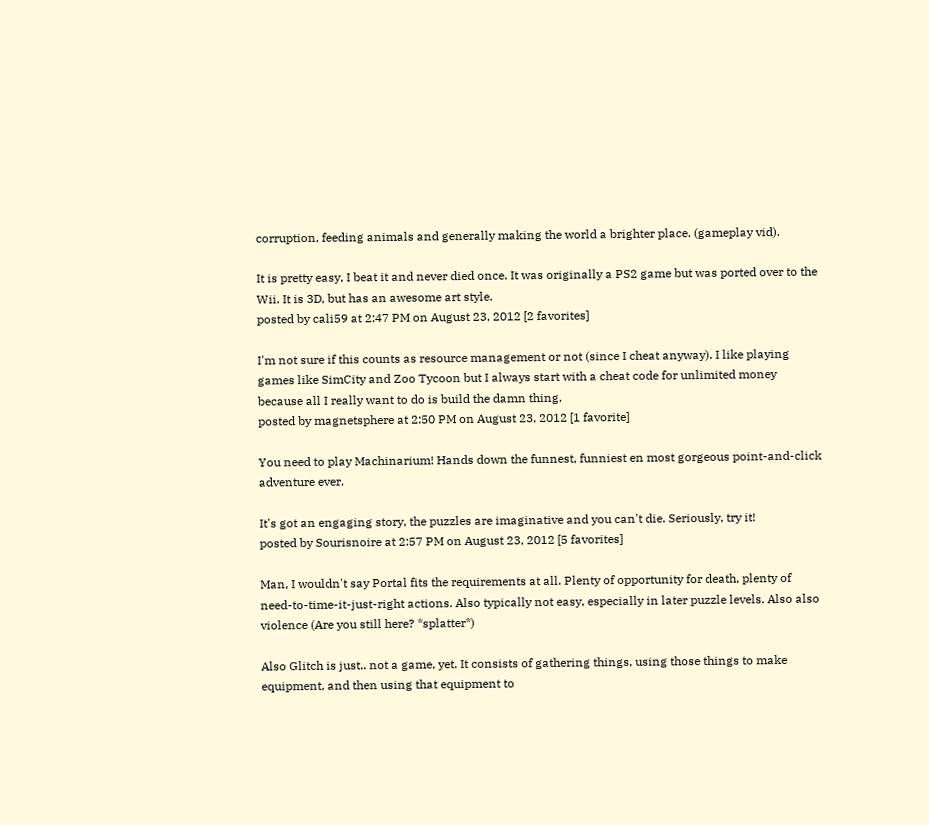corruption, feeding animals and generally making the world a brighter place. (gameplay vid).

It is pretty easy, I beat it and never died once. It was originally a PS2 game but was ported over to the Wii. It is 3D, but has an awesome art style.
posted by cali59 at 2:47 PM on August 23, 2012 [2 favorites]

I'm not sure if this counts as resource management or not (since I cheat anyway). I like playing games like SimCity and Zoo Tycoon but I always start with a cheat code for unlimited money because all I really want to do is build the damn thing.
posted by magnetsphere at 2:50 PM on August 23, 2012 [1 favorite]

You need to play Machinarium! Hands down the funnest, funniest en most gorgeous point-and-click adventure ever.

It's got an engaging story, the puzzles are imaginative and you can't die. Seriously, try it!
posted by Sourisnoire at 2:57 PM on August 23, 2012 [5 favorites]

Man, I wouldn't say Portal fits the requirements at all. Plenty of opportunity for death, plenty of need-to-time-it-just-right actions. Also typically not easy, especially in later puzzle levels. Also also violence (Are you still here? *splatter*)

Also Glitch is just.. not a game, yet. It consists of gathering things, using those things to make equipment, and then using that equipment to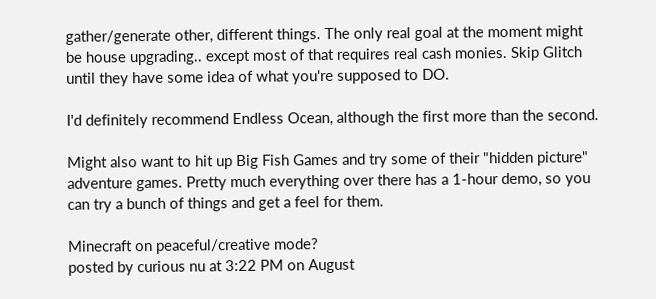gather/generate other, different things. The only real goal at the moment might be house upgrading.. except most of that requires real cash monies. Skip Glitch until they have some idea of what you're supposed to DO.

I'd definitely recommend Endless Ocean, although the first more than the second.

Might also want to hit up Big Fish Games and try some of their "hidden picture" adventure games. Pretty much everything over there has a 1-hour demo, so you can try a bunch of things and get a feel for them.

Minecraft on peaceful/creative mode?
posted by curious nu at 3:22 PM on August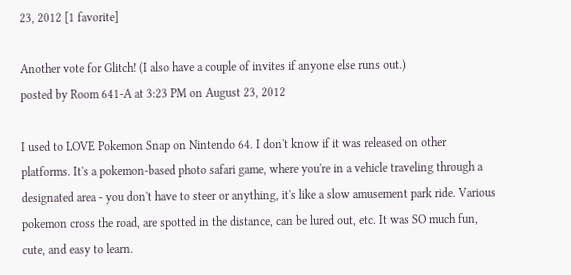23, 2012 [1 favorite]

Another vote for Glitch! (I also have a couple of invites if anyone else runs out.)
posted by Room 641-A at 3:23 PM on August 23, 2012

I used to LOVE Pokemon Snap on Nintendo 64. I don't know if it was released on other platforms. It's a pokemon-based photo safari game, where you're in a vehicle traveling through a designated area - you don't have to steer or anything, it's like a slow amusement park ride. Various pokemon cross the road, are spotted in the distance, can be lured out, etc. It was SO much fun, cute, and easy to learn.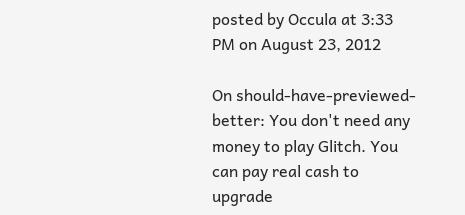posted by Occula at 3:33 PM on August 23, 2012

On should-have-previewed-better: You don't need any money to play Glitch. You can pay real cash to upgrade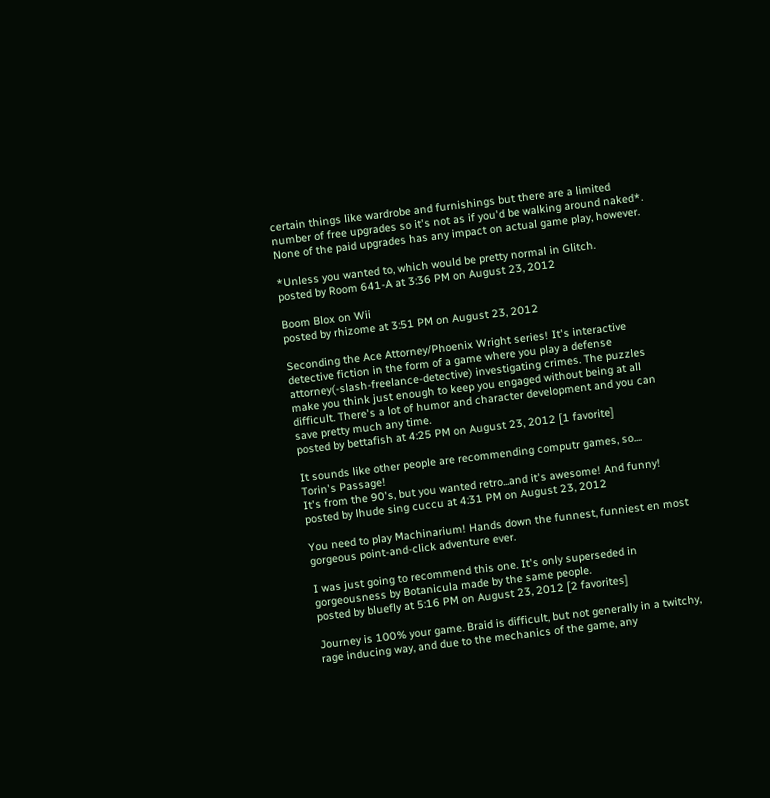certain things like wardrobe and furnishings but there are a limited number of free upgrades so it's not as if you'd be walking around naked*. None of the paid upgrades has any impact on actual game play, however.

*Unless you wanted to, which would be pretty normal in Glitch.
posted by Room 641-A at 3:36 PM on August 23, 2012

Boom Blox on Wii
posted by rhizome at 3:51 PM on August 23, 2012

Seconding the Ace Attorney/Phoenix Wright series! It's interactive detective fiction in the form of a game where you play a defense attorney(-slash-freelance-detective) investigating crimes. The puzzles make you think just enough to keep you engaged without being at all difficult. There's a lot of humor and character development and you can save pretty much any time.
posted by bettafish at 4:25 PM on August 23, 2012 [1 favorite]

It sounds like other people are recommending computr games, so....
Torin's Passage!
It's from the 90's, but you wanted retro...and it's awesome! And funny!
posted by lhude sing cuccu at 4:31 PM on August 23, 2012

You need to play Machinarium! Hands down the funnest, funniest en most gorgeous point-and-click adventure ever.

I was just going to recommend this one. It's only superseded in gorgeousness by Botanicula made by the same people.
posted by bluefly at 5:16 PM on August 23, 2012 [2 favorites]

Journey is 100% your game. Braid is difficult, but not generally in a twitchy, rage inducing way, and due to the mechanics of the game, any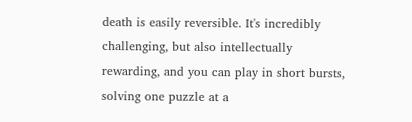death is easily reversible. It's incredibly challenging, but also intellectually rewarding, and you can play in short bursts, solving one puzzle at a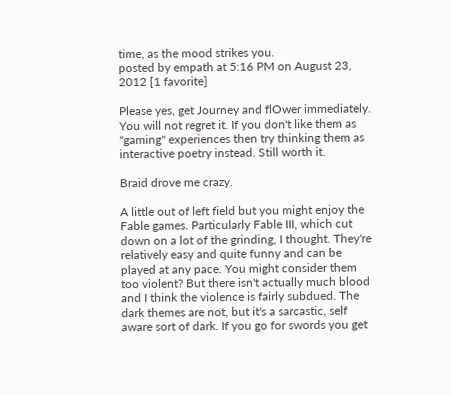time, as the mood strikes you.
posted by empath at 5:16 PM on August 23, 2012 [1 favorite]

Please yes, get Journey and flOwer immediately. You will not regret it. If you don't like them as "gaming" experiences then try thinking them as interactive poetry instead. Still worth it.

Braid drove me crazy.

A little out of left field but you might enjoy the Fable games. Particularly Fable III, which cut down on a lot of the grinding, I thought. They're relatively easy and quite funny and can be played at any pace. You might consider them too violent? But there isn't actually much blood and I think the violence is fairly subdued. The dark themes are not, but it's a sarcastic, self aware sort of dark. If you go for swords you get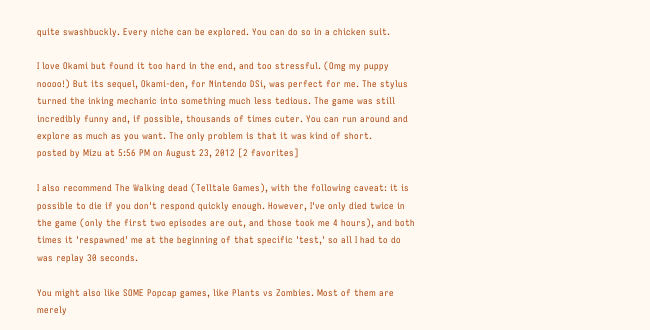quite swashbuckly. Every niche can be explored. You can do so in a chicken suit.

I love Okami but found it too hard in the end, and too stressful. (Omg my puppy noooo!) But its sequel, Okami-den, for Nintendo DSi, was perfect for me. The stylus turned the inking mechanic into something much less tedious. The game was still incredibly funny and, if possible, thousands of times cuter. You can run around and explore as much as you want. The only problem is that it was kind of short.
posted by Mizu at 5:56 PM on August 23, 2012 [2 favorites]

I also recommend The Walking dead (Telltale Games), with the following caveat: it is possible to die if you don't respond quickly enough. However, I've only died twice in the game (only the first two episodes are out, and those took me 4 hours), and both times it 'respawned' me at the beginning of that specific 'test,' so all I had to do was replay 30 seconds.

You might also like SOME Popcap games, like Plants vs Zombies. Most of them are merely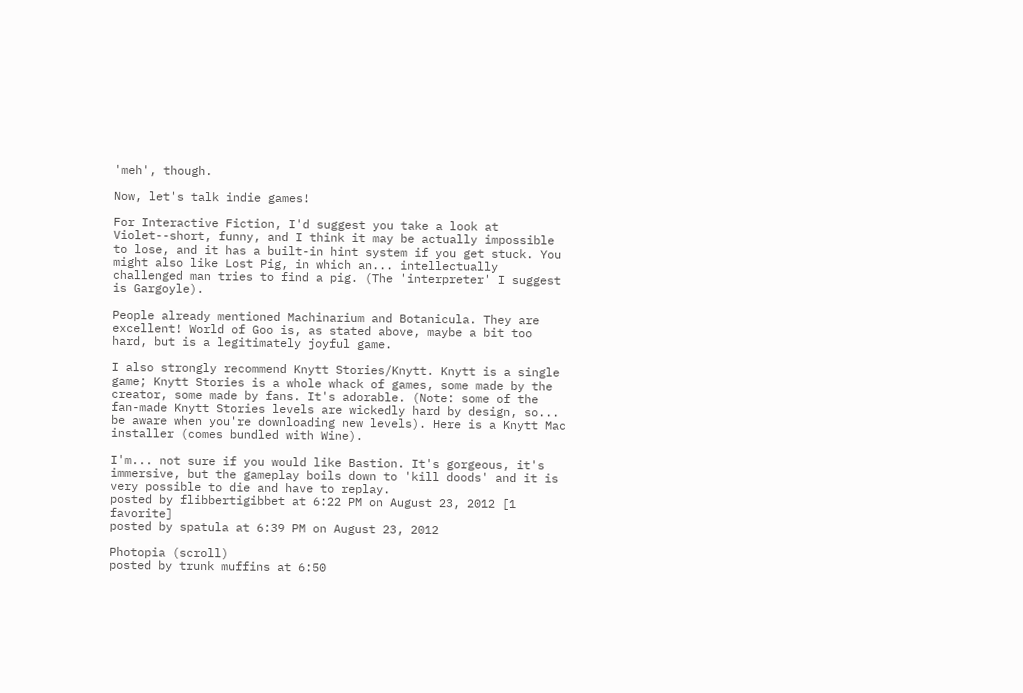'meh', though.

Now, let's talk indie games!

For Interactive Fiction, I'd suggest you take a look at Violet--short, funny, and I think it may be actually impossible to lose, and it has a built-in hint system if you get stuck. You might also like Lost Pig, in which an... intellectually challenged man tries to find a pig. (The 'interpreter' I suggest is Gargoyle).

People already mentioned Machinarium and Botanicula. They are excellent! World of Goo is, as stated above, maybe a bit too hard, but is a legitimately joyful game.

I also strongly recommend Knytt Stories/Knytt. Knytt is a single game; Knytt Stories is a whole whack of games, some made by the creator, some made by fans. It's adorable. (Note: some of the fan-made Knytt Stories levels are wickedly hard by design, so... be aware when you're downloading new levels). Here is a Knytt Mac installer (comes bundled with Wine).

I'm... not sure if you would like Bastion. It's gorgeous, it's immersive, but the gameplay boils down to 'kill doods' and it is very possible to die and have to replay.
posted by flibbertigibbet at 6:22 PM on August 23, 2012 [1 favorite]
posted by spatula at 6:39 PM on August 23, 2012

Photopia (scroll)
posted by trunk muffins at 6:50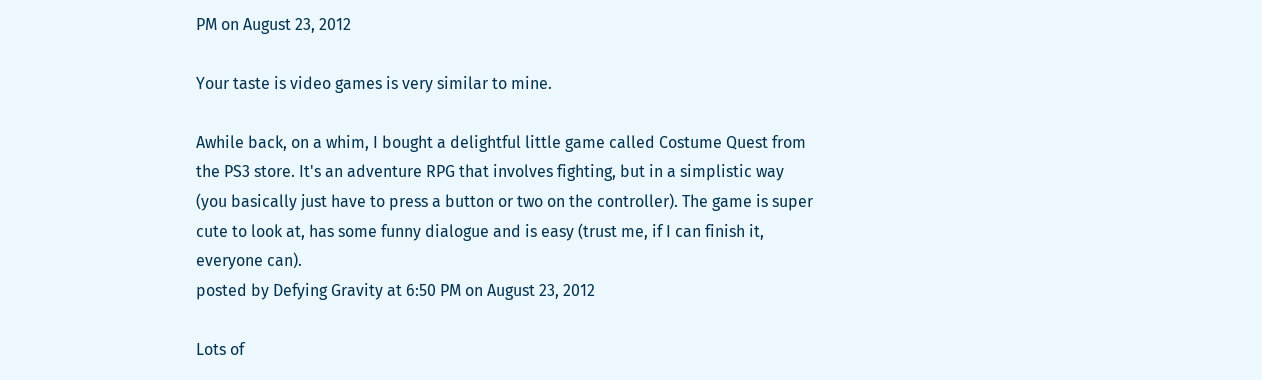PM on August 23, 2012

Your taste is video games is very similar to mine.

Awhile back, on a whim, I bought a delightful little game called Costume Quest from the PS3 store. It's an adventure RPG that involves fighting, but in a simplistic way (you basically just have to press a button or two on the controller). The game is super cute to look at, has some funny dialogue and is easy (trust me, if I can finish it, everyone can).
posted by Defying Gravity at 6:50 PM on August 23, 2012

Lots of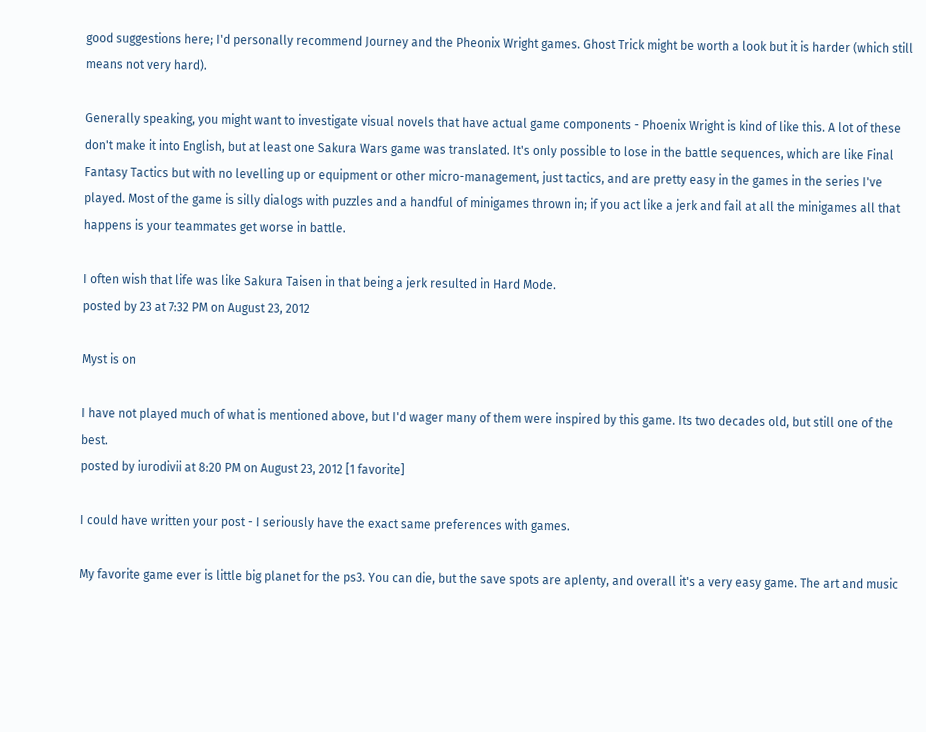good suggestions here; I'd personally recommend Journey and the Pheonix Wright games. Ghost Trick might be worth a look but it is harder (which still means not very hard).

Generally speaking, you might want to investigate visual novels that have actual game components - Phoenix Wright is kind of like this. A lot of these don't make it into English, but at least one Sakura Wars game was translated. It's only possible to lose in the battle sequences, which are like Final Fantasy Tactics but with no levelling up or equipment or other micro-management, just tactics, and are pretty easy in the games in the series I've played. Most of the game is silly dialogs with puzzles and a handful of minigames thrown in; if you act like a jerk and fail at all the minigames all that happens is your teammates get worse in battle.

I often wish that life was like Sakura Taisen in that being a jerk resulted in Hard Mode.
posted by 23 at 7:32 PM on August 23, 2012

Myst is on

I have not played much of what is mentioned above, but I'd wager many of them were inspired by this game. Its two decades old, but still one of the best.
posted by iurodivii at 8:20 PM on August 23, 2012 [1 favorite]

I could have written your post - I seriously have the exact same preferences with games.

My favorite game ever is little big planet for the ps3. You can die, but the save spots are aplenty, and overall it's a very easy game. The art and music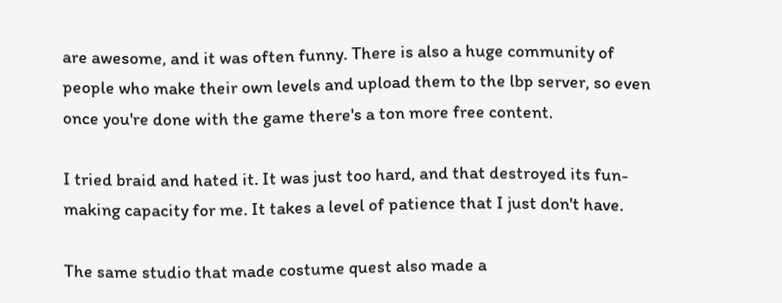are awesome, and it was often funny. There is also a huge community of people who make their own levels and upload them to the lbp server, so even once you're done with the game there's a ton more free content.

I tried braid and hated it. It was just too hard, and that destroyed its fun-making capacity for me. It takes a level of patience that I just don't have.

The same studio that made costume quest also made a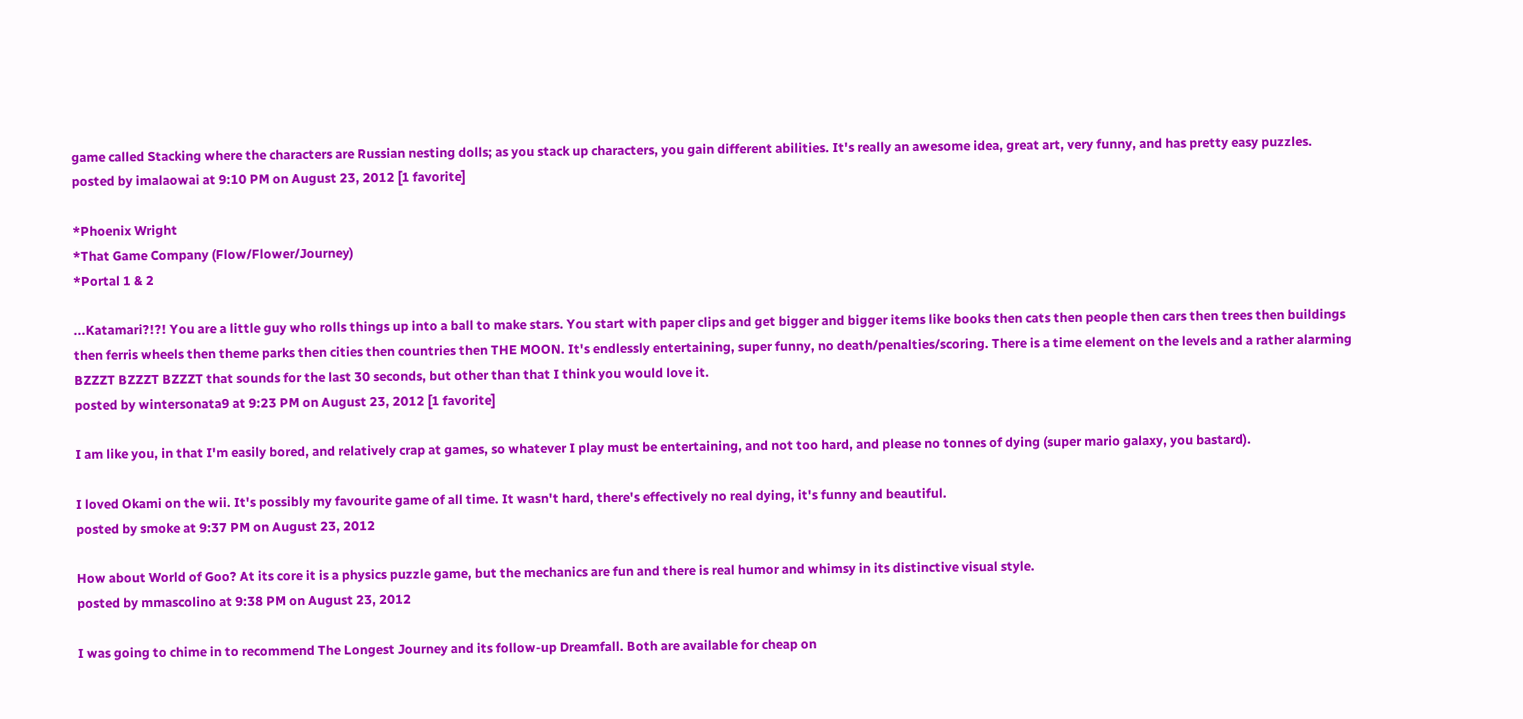game called Stacking where the characters are Russian nesting dolls; as you stack up characters, you gain different abilities. It's really an awesome idea, great art, very funny, and has pretty easy puzzles.
posted by imalaowai at 9:10 PM on August 23, 2012 [1 favorite]

*Phoenix Wright
*That Game Company (Flow/Flower/Journey)
*Portal 1 & 2

...Katamari?!?! You are a little guy who rolls things up into a ball to make stars. You start with paper clips and get bigger and bigger items like books then cats then people then cars then trees then buildings then ferris wheels then theme parks then cities then countries then THE MOON. It's endlessly entertaining, super funny, no death/penalties/scoring. There is a time element on the levels and a rather alarming BZZZT BZZZT BZZZT that sounds for the last 30 seconds, but other than that I think you would love it.
posted by wintersonata9 at 9:23 PM on August 23, 2012 [1 favorite]

I am like you, in that I'm easily bored, and relatively crap at games, so whatever I play must be entertaining, and not too hard, and please no tonnes of dying (super mario galaxy, you bastard).

I loved Okami on the wii. It's possibly my favourite game of all time. It wasn't hard, there's effectively no real dying, it's funny and beautiful.
posted by smoke at 9:37 PM on August 23, 2012

How about World of Goo? At its core it is a physics puzzle game, but the mechanics are fun and there is real humor and whimsy in its distinctive visual style.
posted by mmascolino at 9:38 PM on August 23, 2012

I was going to chime in to recommend The Longest Journey and its follow-up Dreamfall. Both are available for cheap on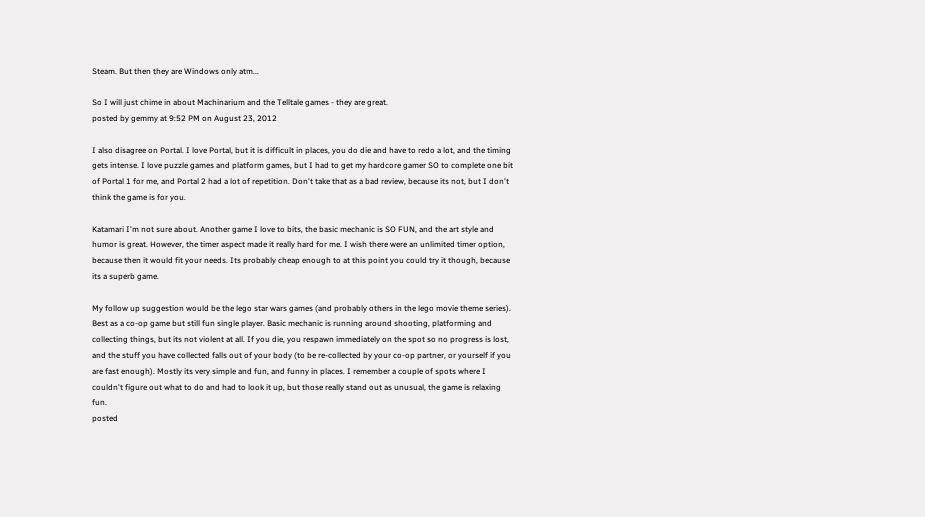Steam. But then they are Windows only atm...

So I will just chime in about Machinarium and the Telltale games - they are great.
posted by gemmy at 9:52 PM on August 23, 2012

I also disagree on Portal. I love Portal, but it is difficult in places, you do die and have to redo a lot, and the timing gets intense. I love puzzle games and platform games, but I had to get my hardcore gamer SO to complete one bit of Portal 1 for me, and Portal 2 had a lot of repetition. Don't take that as a bad review, because its not, but I don't think the game is for you.

Katamari I'm not sure about. Another game I love to bits, the basic mechanic is SO FUN, and the art style and humor is great. However, the timer aspect made it really hard for me. I wish there were an unlimited timer option, because then it would fit your needs. Its probably cheap enough to at this point you could try it though, because its a superb game.

My follow up suggestion would be the lego star wars games (and probably others in the lego movie theme series). Best as a co-op game but still fun single player. Basic mechanic is running around shooting, platforming and collecting things, but its not violent at all. If you die, you respawn immediately on the spot so no progress is lost, and the stuff you have collected falls out of your body (to be re-collected by your co-op partner, or yourself if you are fast enough). Mostly its very simple and fun, and funny in places. I remember a couple of spots where I couldn't figure out what to do and had to look it up, but those really stand out as unusual, the game is relaxing fun.
posted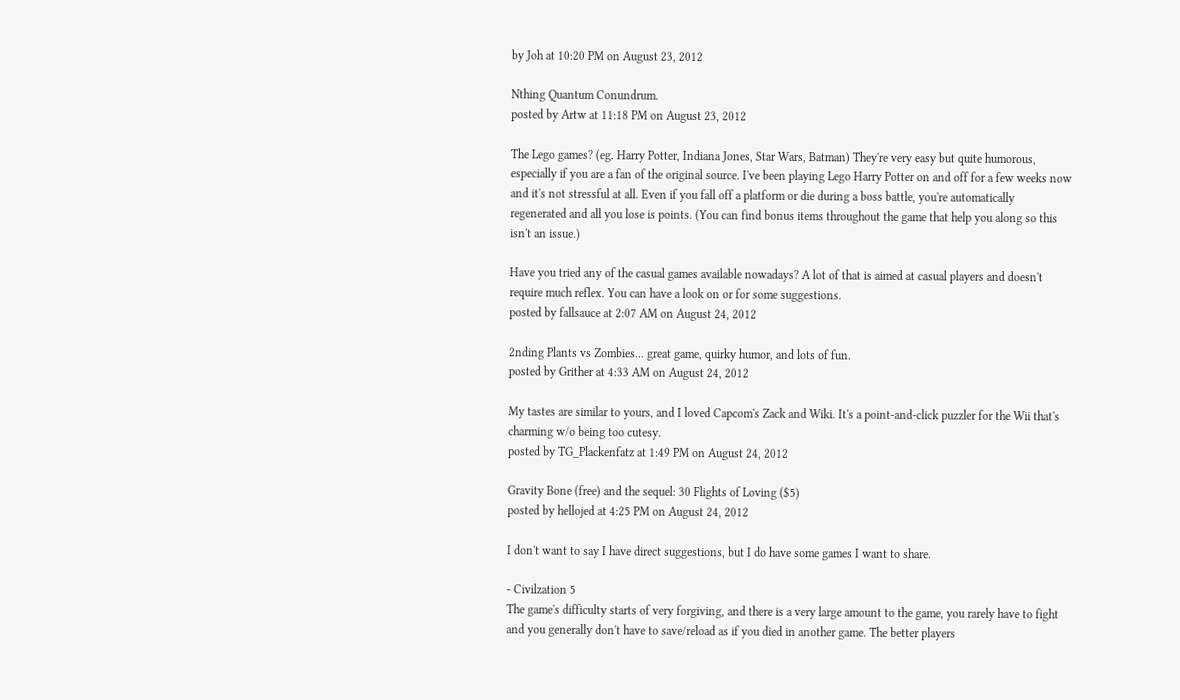by Joh at 10:20 PM on August 23, 2012

Nthing Quantum Conundrum.
posted by Artw at 11:18 PM on August 23, 2012

The Lego games? (eg. Harry Potter, Indiana Jones, Star Wars, Batman) They're very easy but quite humorous, especially if you are a fan of the original source. I've been playing Lego Harry Potter on and off for a few weeks now and it's not stressful at all. Even if you fall off a platform or die during a boss battle, you're automatically regenerated and all you lose is points. (You can find bonus items throughout the game that help you along so this isn't an issue.)

Have you tried any of the casual games available nowadays? A lot of that is aimed at casual players and doesn't require much reflex. You can have a look on or for some suggestions.
posted by fallsauce at 2:07 AM on August 24, 2012

2nding Plants vs Zombies... great game, quirky humor, and lots of fun.
posted by Grither at 4:33 AM on August 24, 2012

My tastes are similar to yours, and I loved Capcom's Zack and Wiki. It's a point-and-click puzzler for the Wii that's charming w/o being too cutesy.
posted by TG_Plackenfatz at 1:49 PM on August 24, 2012

Gravity Bone (free) and the sequel: 30 Flights of Loving ($5)
posted by hellojed at 4:25 PM on August 24, 2012

I don't want to say I have direct suggestions, but I do have some games I want to share.

- Civilzation 5
The game's difficulty starts of very forgiving, and there is a very large amount to the game, you rarely have to fight and you generally don't have to save/reload as if you died in another game. The better players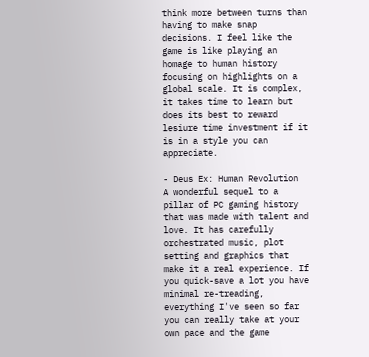think more between turns than having to make snap decisions. I feel like the game is like playing an homage to human history focusing on highlights on a global scale. It is complex, it takes time to learn but does its best to reward lesiure time investment if it is in a style you can appreciate.

- Deus Ex: Human Revolution
A wonderful sequel to a pillar of PC gaming history that was made with talent and love. It has carefully orchestrated music, plot setting and graphics that make it a real experience. If you quick-save a lot you have minimal re-treading, everything I've seen so far you can really take at your own pace and the game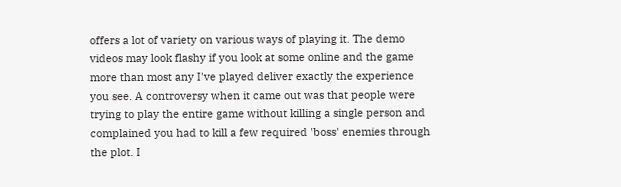offers a lot of variety on various ways of playing it. The demo videos may look flashy if you look at some online and the game more than most any I've played deliver exactly the experience you see. A controversy when it came out was that people were trying to play the entire game without killing a single person and complained you had to kill a few required 'boss' enemies through the plot. I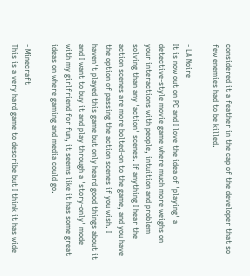considered it a feather in the cap of the developer that so few enemies had to be killed.

- LA Noire
It is now out on PC and I love the idea of 'playing' a detective-style movie game where much more weighs on your interactions with people, intuition and problem solving than any 'action' scenes. If anything I hear the action scenes are more bolted-on to the game, and you have the option of passing the action scenes if you wish. I haven't played this game but only heard good things about it and I want to buy it and play through a 'story-only' mode with my girlfriend for fun, it seems like it has some great ideas on where gaming and media could go.

- Minecraft
This is a very hard game to describe but I think it has wide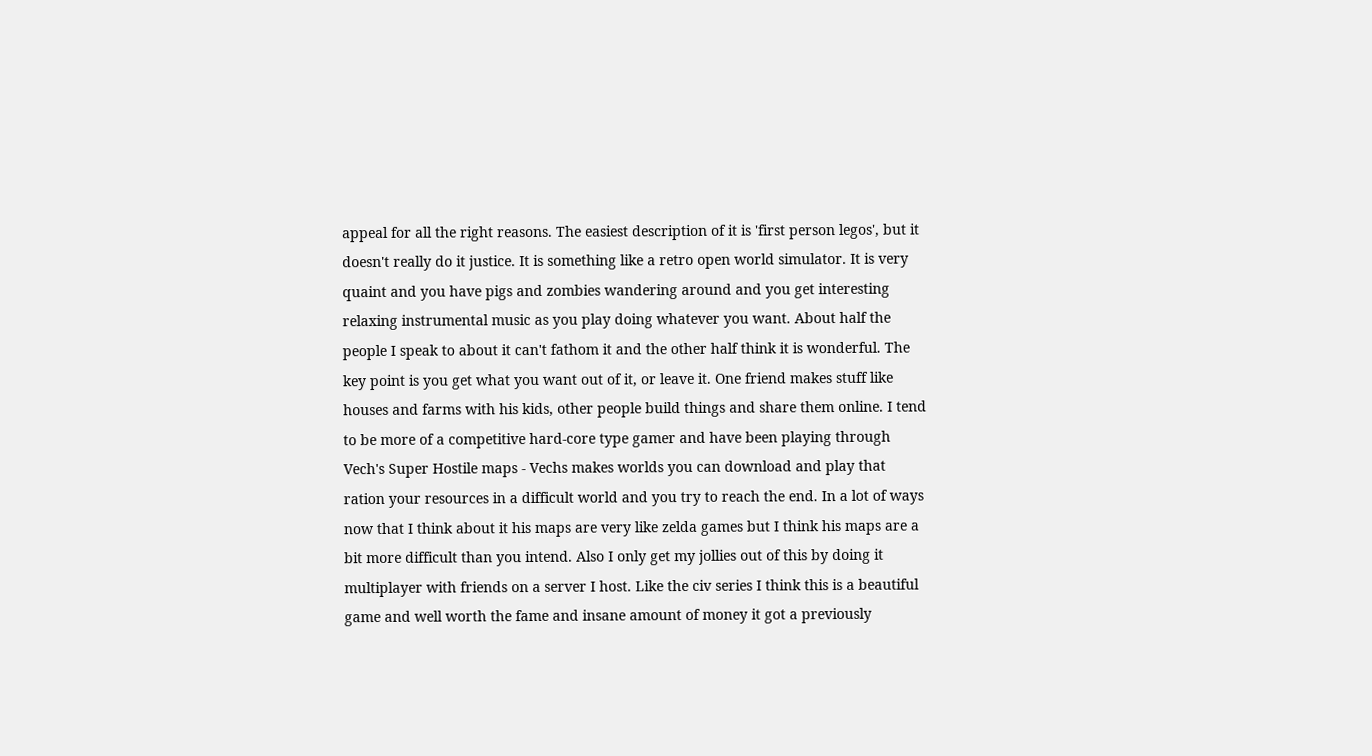appeal for all the right reasons. The easiest description of it is 'first person legos', but it doesn't really do it justice. It is something like a retro open world simulator. It is very quaint and you have pigs and zombies wandering around and you get interesting relaxing instrumental music as you play doing whatever you want. About half the people I speak to about it can't fathom it and the other half think it is wonderful. The key point is you get what you want out of it, or leave it. One friend makes stuff like houses and farms with his kids, other people build things and share them online. I tend to be more of a competitive hard-core type gamer and have been playing through Vech's Super Hostile maps - Vechs makes worlds you can download and play that ration your resources in a difficult world and you try to reach the end. In a lot of ways now that I think about it his maps are very like zelda games but I think his maps are a bit more difficult than you intend. Also I only get my jollies out of this by doing it multiplayer with friends on a server I host. Like the civ series I think this is a beautiful game and well worth the fame and insane amount of money it got a previously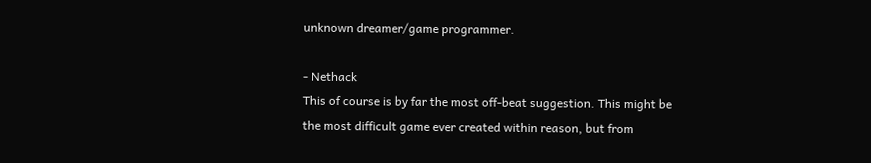unknown dreamer/game programmer.

- Nethack
This of course is by far the most off-beat suggestion. This might be the most difficult game ever created within reason, but from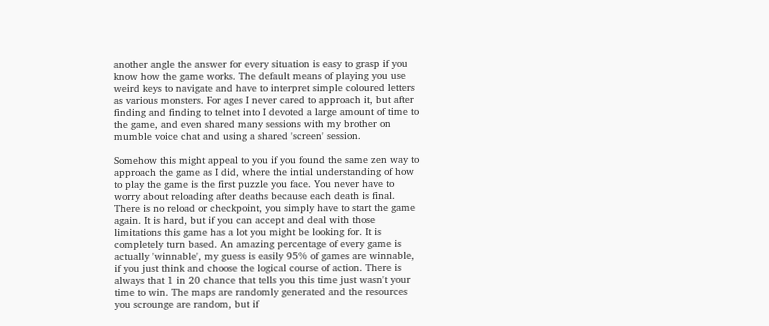another angle the answer for every situation is easy to grasp if you know how the game works. The default means of playing you use weird keys to navigate and have to interpret simple coloured letters as various monsters. For ages I never cared to approach it, but after finding and finding to telnet into I devoted a large amount of time to the game, and even shared many sessions with my brother on mumble voice chat and using a shared 'screen' session.

Somehow this might appeal to you if you found the same zen way to approach the game as I did, where the intial understanding of how to play the game is the first puzzle you face. You never have to worry about reloading after deaths because each death is final. There is no reload or checkpoint, you simply have to start the game again. It is hard, but if you can accept and deal with those limitations this game has a lot you might be looking for. It is completely turn based. An amazing percentage of every game is actually 'winnable', my guess is easily 95% of games are winnable, if you just think and choose the logical course of action. There is always that 1 in 20 chance that tells you this time just wasn't your time to win. The maps are randomly generated and the resources you scrounge are random, but if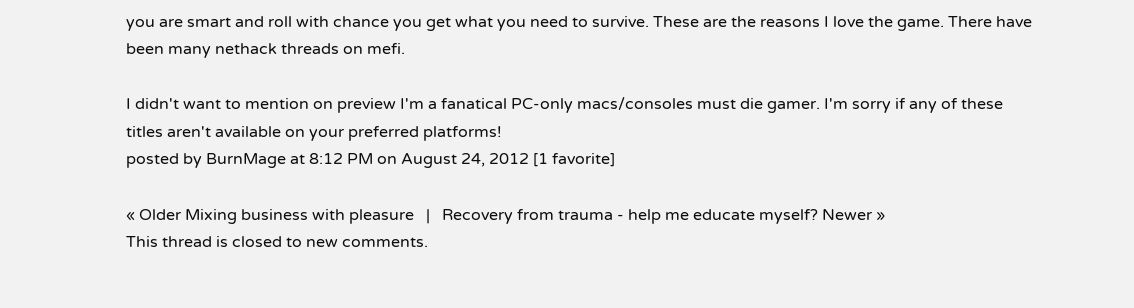you are smart and roll with chance you get what you need to survive. These are the reasons I love the game. There have been many nethack threads on mefi.

I didn't want to mention on preview I'm a fanatical PC-only macs/consoles must die gamer. I'm sorry if any of these titles aren't available on your preferred platforms!
posted by BurnMage at 8:12 PM on August 24, 2012 [1 favorite]

« Older Mixing business with pleasure   |   Recovery from trauma - help me educate myself? Newer »
This thread is closed to new comments.